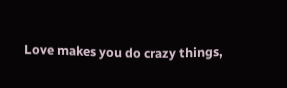Love makes you do crazy things,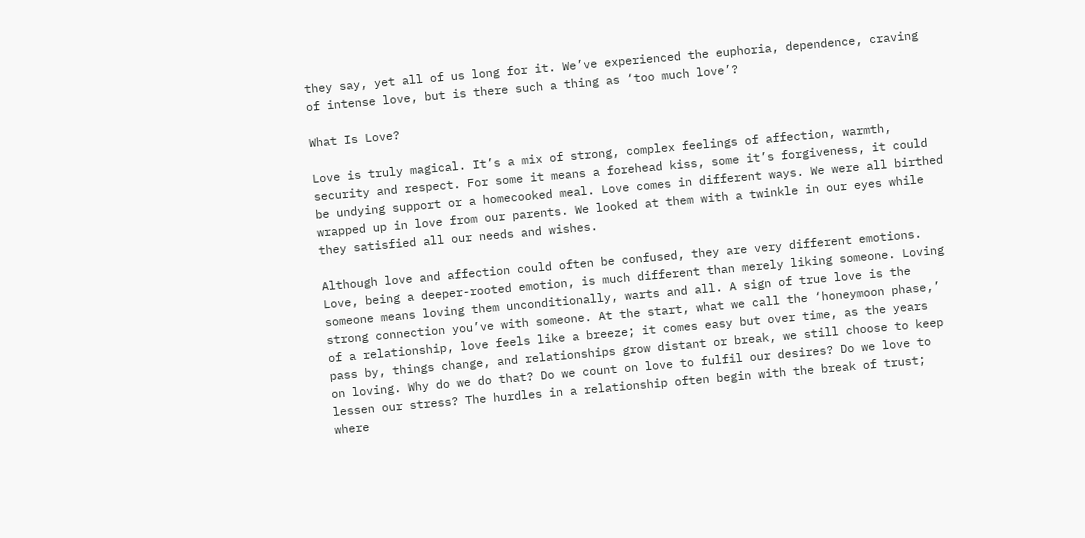they say, yet all of us long for it. We’ve experienced the euphoria, dependence, craving of intense love, but is there such a thing as ‘too much love’?

What Is Love?

Love is truly magical. It’s a mix of strong, complex feelings of affection, warmth, security and respect. For some it means a forehead kiss, some it’s forgiveness, it could be undying support or a homecooked meal. Love comes in different ways. We were all birthed wrapped up in love from our parents. We looked at them with a twinkle in our eyes while they satisfied all our needs and wishes.

Although love and affection could often be confused, they are very different emotions. Love, being a deeper-rooted emotion, is much different than merely liking someone. Loving someone means loving them unconditionally, warts and all. A sign of true love is the strong connection you’ve with someone. At the start, what we call the ‘honeymoon phase,’ of a relationship, love feels like a breeze; it comes easy but over time, as the years pass by, things change, and relationships grow distant or break, we still choose to keep on loving. Why do we do that? Do we count on love to fulfil our desires? Do we love to lessen our stress? The hurdles in a relationship often begin with the break of trust; where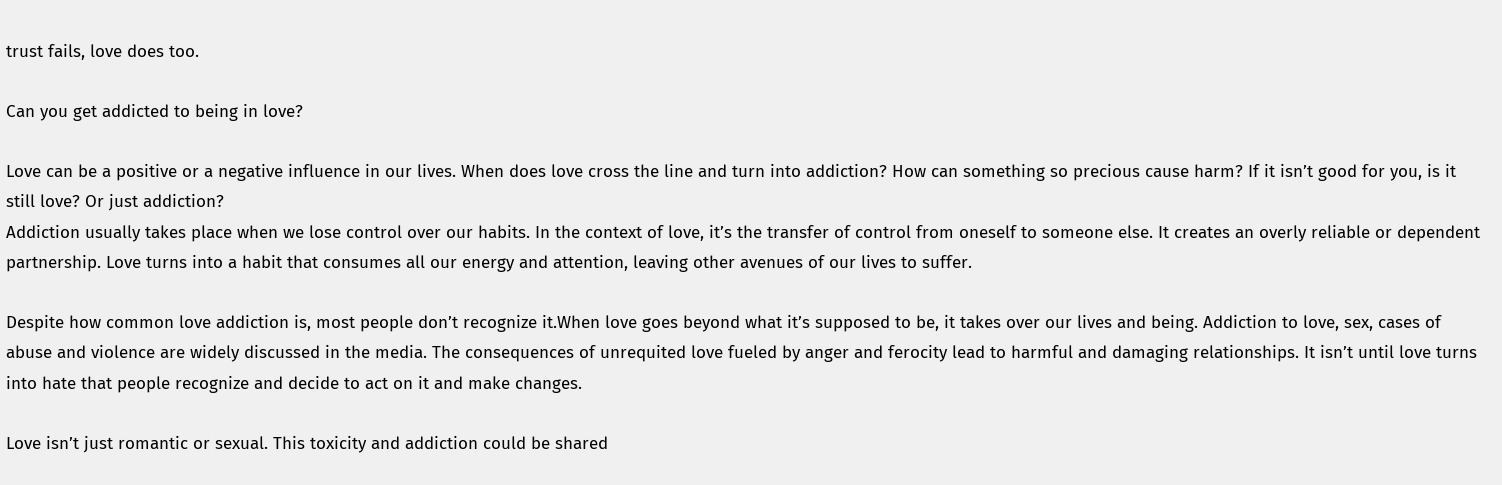trust fails, love does too.

Can you get addicted to being in love?

Love can be a positive or a negative influence in our lives. When does love cross the line and turn into addiction? How can something so precious cause harm? If it isn’t good for you, is it still love? Or just addiction?
Addiction usually takes place when we lose control over our habits. In the context of love, it’s the transfer of control from oneself to someone else. It creates an overly reliable or dependent partnership. Love turns into a habit that consumes all our energy and attention, leaving other avenues of our lives to suffer.

Despite how common love addiction is, most people don’t recognize it.When love goes beyond what it’s supposed to be, it takes over our lives and being. Addiction to love, sex, cases of abuse and violence are widely discussed in the media. The consequences of unrequited love fueled by anger and ferocity lead to harmful and damaging relationships. It isn’t until love turns into hate that people recognize and decide to act on it and make changes.

Love isn’t just romantic or sexual. This toxicity and addiction could be shared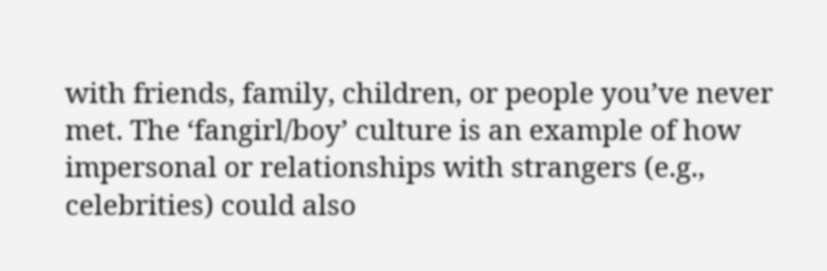with friends, family, children, or people you’ve never met. The ‘fangirl/boy’ culture is an example of how impersonal or relationships with strangers (e.g., celebrities) could also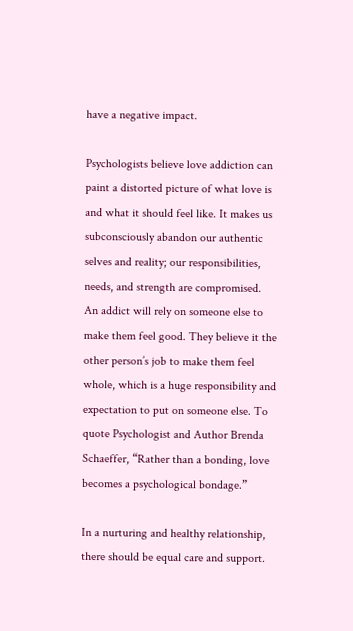have a negative impact.

Psychologists believe love addiction can paint a distorted picture of what love is and what it should feel like. It makes us subconsciously abandon our authentic selves and reality; our responsibilities, needs, and strength are compromised.
An addict will rely on someone else to make them feel good. They believe it the other person’s job to make them feel whole, which is a huge responsibility and expectation to put on someone else. To quote Psychologist and Author Brenda Schaeffer, “Rather than a bonding, love becomes a psychological bondage.”

In a nurturing and healthy relationship, there should be equal care and support.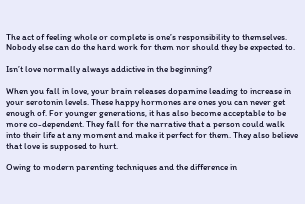The act of feeling whole or complete is one’s responsibility to themselves. Nobody else can do the hard work for them nor should they be expected to.

Isn’t love normally always addictive in the beginning?

When you fall in love, your brain releases dopamine leading to increase in your serotonin levels. These happy hormones are ones you can never get enough of. For younger generations, it has also become acceptable to be more co-dependent. They fall for the narrative that a person could walk into their life at any moment and make it perfect for them. They also believe that love is supposed to hurt.

Owing to modern parenting techniques and the difference in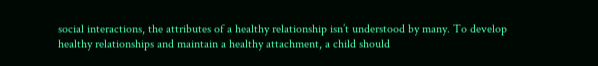social interactions, the attributes of a healthy relationship isn’t understood by many. To develop healthy relationships and maintain a healthy attachment, a child should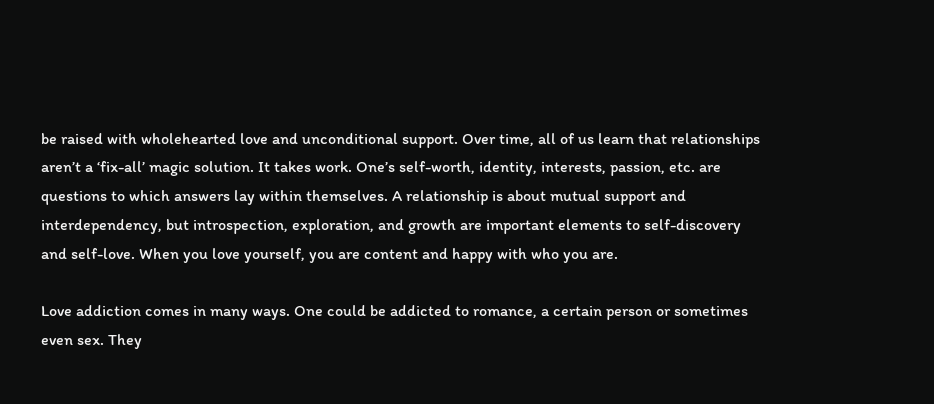be raised with wholehearted love and unconditional support. Over time, all of us learn that relationships aren’t a ‘fix-all’ magic solution. It takes work. One’s self-worth, identity, interests, passion, etc. are questions to which answers lay within themselves. A relationship is about mutual support and interdependency, but introspection, exploration, and growth are important elements to self-discovery and self-love. When you love yourself, you are content and happy with who you are.

Love addiction comes in many ways. One could be addicted to romance, a certain person or sometimes even sex. They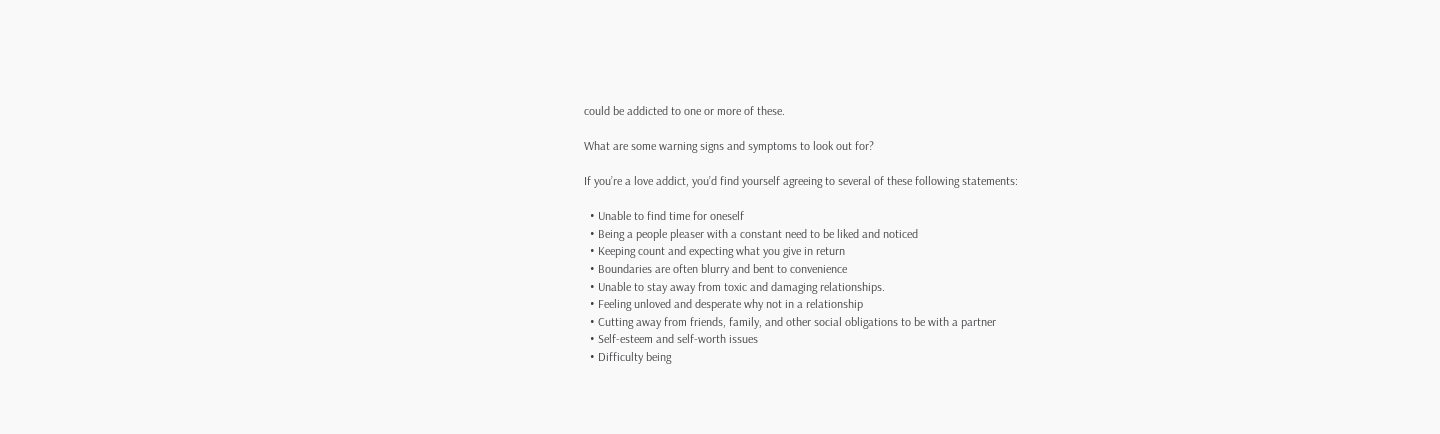could be addicted to one or more of these.

What are some warning signs and symptoms to look out for?

If you’re a love addict, you’d find yourself agreeing to several of these following statements:

  • Unable to find time for oneself
  • Being a people pleaser with a constant need to be liked and noticed
  • Keeping count and expecting what you give in return
  • Boundaries are often blurry and bent to convenience
  • Unable to stay away from toxic and damaging relationships.
  • Feeling unloved and desperate why not in a relationship
  • Cutting away from friends, family, and other social obligations to be with a partner
  • Self-esteem and self-worth issues
  • Difficulty being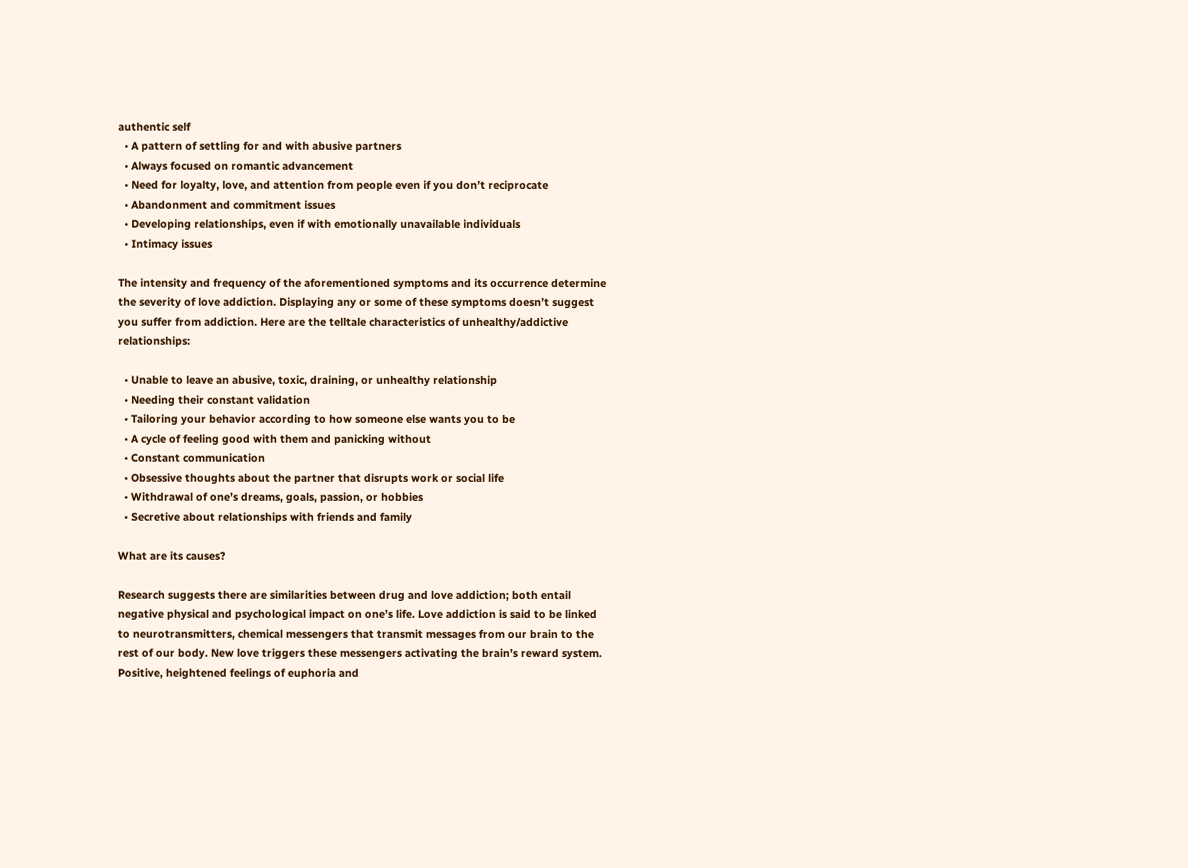authentic self
  • A pattern of settling for and with abusive partners
  • Always focused on romantic advancement
  • Need for loyalty, love, and attention from people even if you don’t reciprocate
  • Abandonment and commitment issues
  • Developing relationships, even if with emotionally unavailable individuals
  • Intimacy issues

The intensity and frequency of the aforementioned symptoms and its occurrence determine the severity of love addiction. Displaying any or some of these symptoms doesn’t suggest you suffer from addiction. Here are the telltale characteristics of unhealthy/addictive relationships:

  • Unable to leave an abusive, toxic, draining, or unhealthy relationship
  • Needing their constant validation
  • Tailoring your behavior according to how someone else wants you to be
  • A cycle of feeling good with them and panicking without
  • Constant communication
  • Obsessive thoughts about the partner that disrupts work or social life
  • Withdrawal of one’s dreams, goals, passion, or hobbies
  • Secretive about relationships with friends and family

What are its causes?

Research suggests there are similarities between drug and love addiction; both entail negative physical and psychological impact on one’s life. Love addiction is said to be linked to neurotransmitters, chemical messengers that transmit messages from our brain to the rest of our body. New love triggers these messengers activating the brain’s reward system. Positive, heightened feelings of euphoria and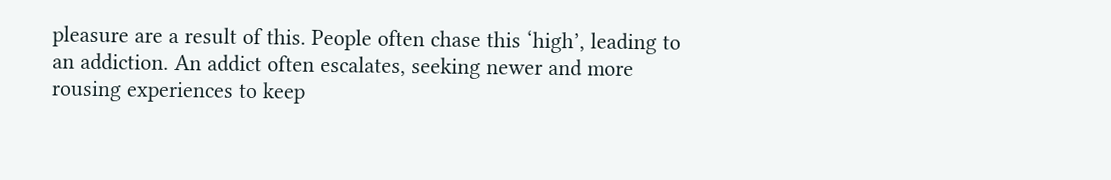pleasure are a result of this. People often chase this ‘high’, leading to an addiction. An addict often escalates, seeking newer and more rousing experiences to keep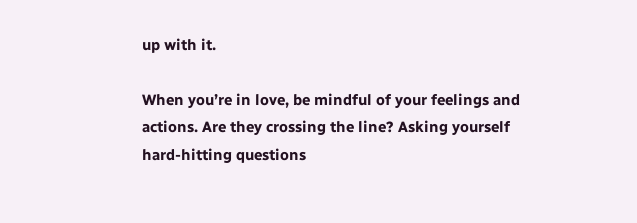up with it.

When you’re in love, be mindful of your feelings and actions. Are they crossing the line? Asking yourself hard-hitting questions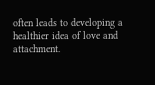often leads to developing a healthier idea of love and attachment.